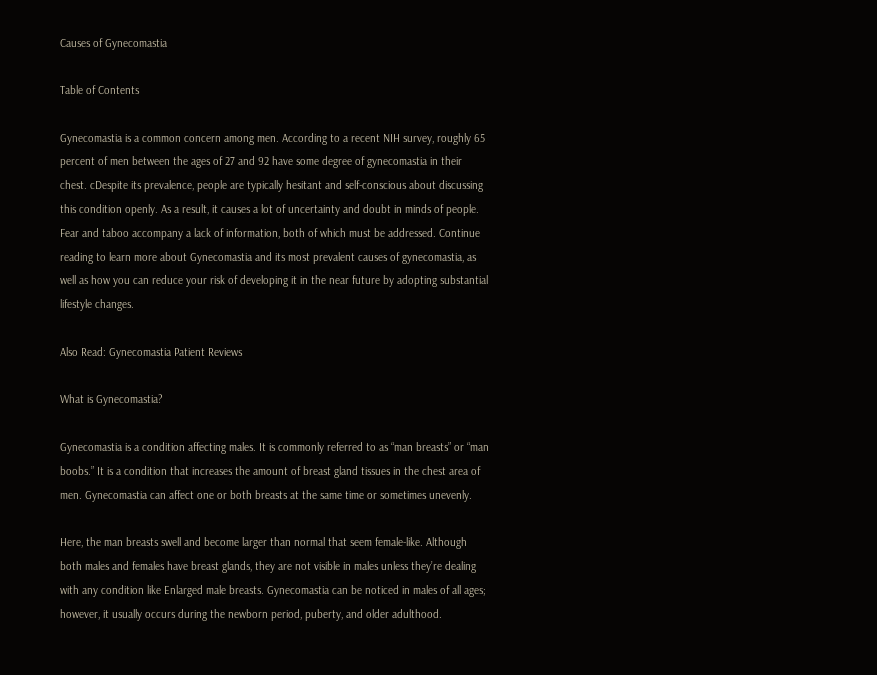Causes of Gynecomastia

Table of Contents

Gynecomastia is a common concern among men. According to a recent NIH survey, roughly 65 percent of men between the ages of 27 and 92 have some degree of gynecomastia in their chest. cDespite its prevalence, people are typically hesitant and self-conscious about discussing this condition openly. As a result, it causes a lot of uncertainty and doubt in minds of people. Fear and taboo accompany a lack of information, both of which must be addressed. Continue reading to learn more about Gynecomastia and its most prevalent causes of gynecomastia, as well as how you can reduce your risk of developing it in the near future by adopting substantial lifestyle changes.

Also Read: Gynecomastia Patient Reviews

What is Gynecomastia?

Gynecomastia is a condition affecting males. It is commonly referred to as “man breasts” or “man boobs.” It is a condition that increases the amount of breast gland tissues in the chest area of men. Gynecomastia can affect one or both breasts at the same time or sometimes unevenly.

Here, the man breasts swell and become larger than normal that seem female-like. Although both males and females have breast glands, they are not visible in males unless they’re dealing with any condition like Enlarged male breasts. Gynecomastia can be noticed in males of all ages; however, it usually occurs during the newborn period, puberty, and older adulthood.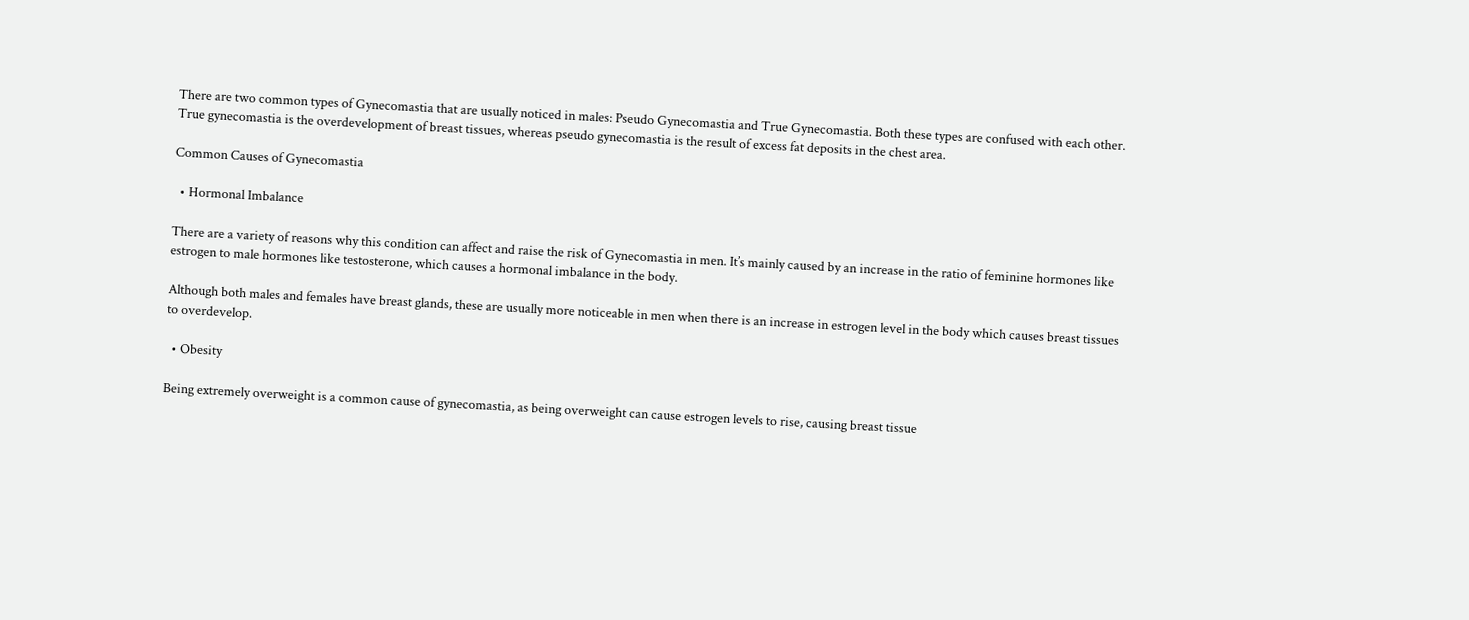There are two common types of Gynecomastia that are usually noticed in males: Pseudo Gynecomastia and True Gynecomastia. Both these types are confused with each other. True gynecomastia is the overdevelopment of breast tissues, whereas pseudo gynecomastia is the result of excess fat deposits in the chest area.

Common Causes of Gynecomastia

  • Hormonal Imbalance

There are a variety of reasons why this condition can affect and raise the risk of Gynecomastia in men. It’s mainly caused by an increase in the ratio of feminine hormones like estrogen to male hormones like testosterone, which causes a hormonal imbalance in the body.

Although both males and females have breast glands, these are usually more noticeable in men when there is an increase in estrogen level in the body which causes breast tissues to overdevelop.

  • Obesity

Being extremely overweight is a common cause of gynecomastia, as being overweight can cause estrogen levels to rise, causing breast tissue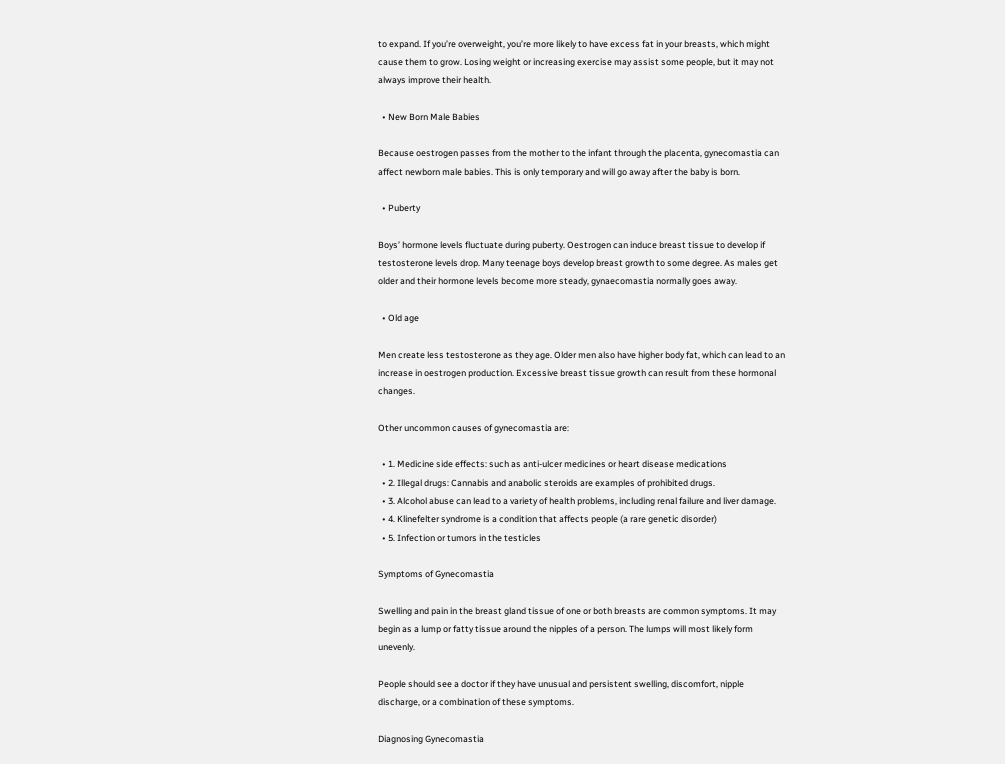to expand. If you’re overweight, you’re more likely to have excess fat in your breasts, which might cause them to grow. Losing weight or increasing exercise may assist some people, but it may not always improve their health.

  • New Born Male Babies

Because oestrogen passes from the mother to the infant through the placenta, gynecomastia can affect newborn male babies. This is only temporary and will go away after the baby is born.

  • Puberty

Boys’ hormone levels fluctuate during puberty. Oestrogen can induce breast tissue to develop if testosterone levels drop. Many teenage boys develop breast growth to some degree. As males get older and their hormone levels become more steady, gynaecomastia normally goes away.

  • Old age

Men create less testosterone as they age. Older men also have higher body fat, which can lead to an increase in oestrogen production. Excessive breast tissue growth can result from these hormonal changes.

Other uncommon causes of gynecomastia are:

  • 1. Medicine side effects: such as anti-ulcer medicines or heart disease medications
  • 2. Illegal drugs: Cannabis and anabolic steroids are examples of prohibited drugs.
  • 3. Alcohol abuse can lead to a variety of health problems, including renal failure and liver damage.
  • 4. Klinefelter syndrome is a condition that affects people (a rare genetic disorder)
  • 5. Infection or tumors in the testicles

Symptoms of Gynecomastia

Swelling and pain in the breast gland tissue of one or both breasts are common symptoms. It may begin as a lump or fatty tissue around the nipples of a person. The lumps will most likely form unevenly.

People should see a doctor if they have unusual and persistent swelling, discomfort, nipple discharge, or a combination of these symptoms.

Diagnosing Gynecomastia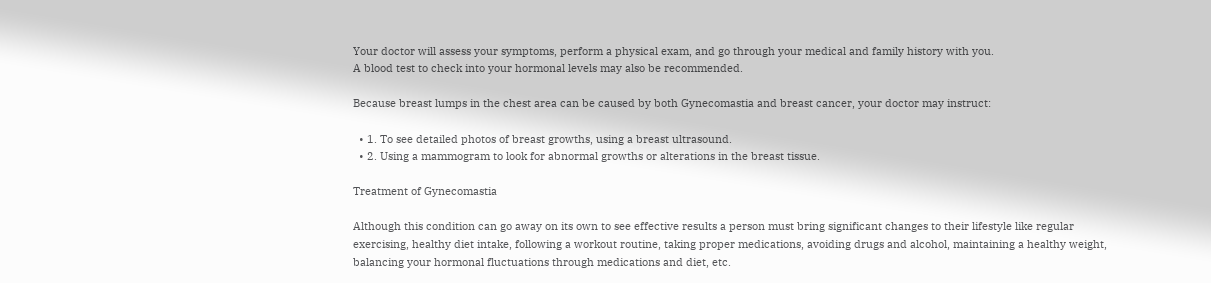Your doctor will assess your symptoms, perform a physical exam, and go through your medical and family history with you.
A blood test to check into your hormonal levels may also be recommended.

Because breast lumps in the chest area can be caused by both Gynecomastia and breast cancer, your doctor may instruct:

  • 1. To see detailed photos of breast growths, using a breast ultrasound.
  • 2. Using a mammogram to look for abnormal growths or alterations in the breast tissue.

Treatment of Gynecomastia

Although this condition can go away on its own to see effective results a person must bring significant changes to their lifestyle like regular exercising, healthy diet intake, following a workout routine, taking proper medications, avoiding drugs and alcohol, maintaining a healthy weight, balancing your hormonal fluctuations through medications and diet, etc.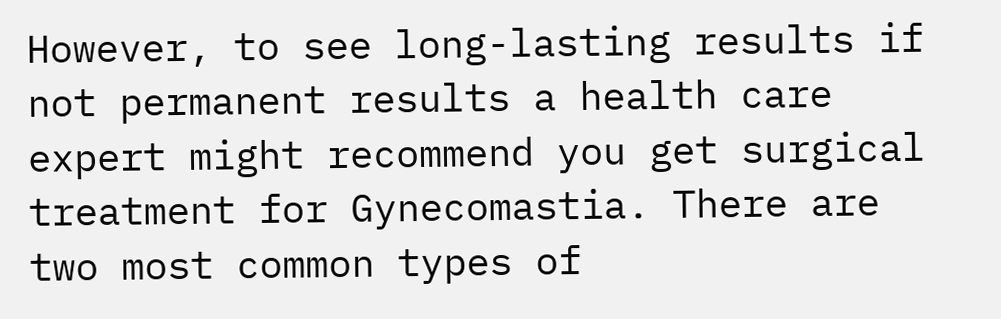However, to see long-lasting results if not permanent results a health care expert might recommend you get surgical treatment for Gynecomastia. There are two most common types of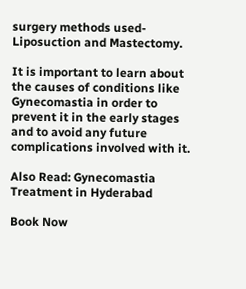surgery methods used- Liposuction and Mastectomy.

It is important to learn about the causes of conditions like Gynecomastia in order to prevent it in the early stages and to avoid any future complications involved with it.

Also Read: Gynecomastia Treatment in Hyderabad

Book Now